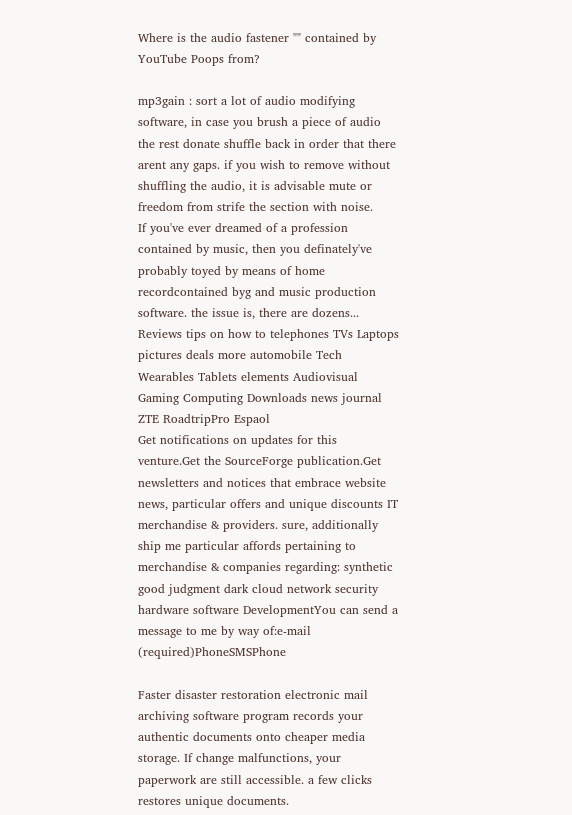Where is the audio fastener "" contained by YouTube Poops from?

mp3gain : sort a lot of audio modifying software, in case you brush a piece of audio the rest donate shuffle back in order that there arent any gaps. if you wish to remove without shuffling the audio, it is advisable mute or freedom from strife the section with noise.
If you've ever dreamed of a profession contained by music, then you definately've probably toyed by means of home recordcontained byg and music production software. the issue is, there are dozens...
Reviews tips on how to telephones TVs Laptops pictures deals more automobile Tech Wearables Tablets elements Audiovisual Gaming Computing Downloads news journal ZTE RoadtripPro Espaol
Get notifications on updates for this venture.Get the SourceForge publication.Get newsletters and notices that embrace website news, particular offers and unique discounts IT merchandise & providers. sure, additionally ship me particular affords pertaining to merchandise & companies regarding: synthetic good judgment dark cloud network security hardware software DevelopmentYou can send a message to me by way of:e-mail (required)PhoneSMSPhone

Faster disaster restoration electronic mail archiving software program records your authentic documents onto cheaper media storage. If change malfunctions, your paperwork are still accessible. a few clicks restores unique documents.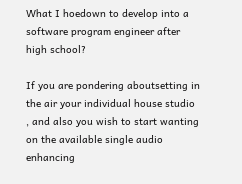What I hoedown to develop into a software program engineer after high school?

If you are pondering aboutsetting in the air your individual house studio , and also you wish to start wanting on the available single audio enhancing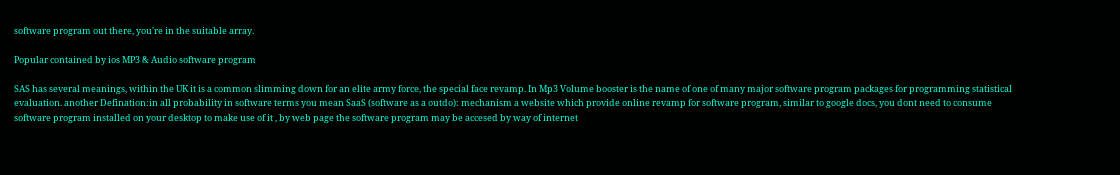software program out there, you're in the suitable array.

Popular contained by ios MP3 & Audio software program

SAS has several meanings, within the UK it is a common slimming down for an elite army force, the special face revamp. In Mp3 Volume booster is the name of one of many major software program packages for programming statistical evaluation. another Defination:in all probability in software terms you mean SaaS (software as a outdo): mechanism a website which provide online revamp for software program, similar to google docs, you dont need to consume software program installed on your desktop to make use of it , by web page the software program may be accesed by way of internet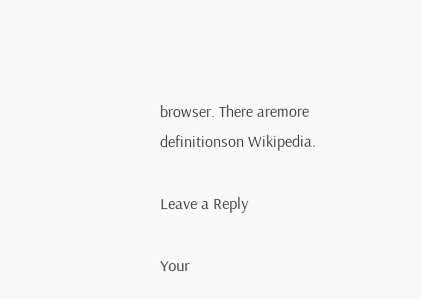browser. There aremore definitionson Wikipedia.

Leave a Reply

Your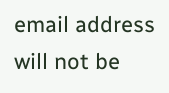email address will not be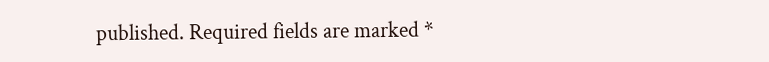published. Required fields are marked *